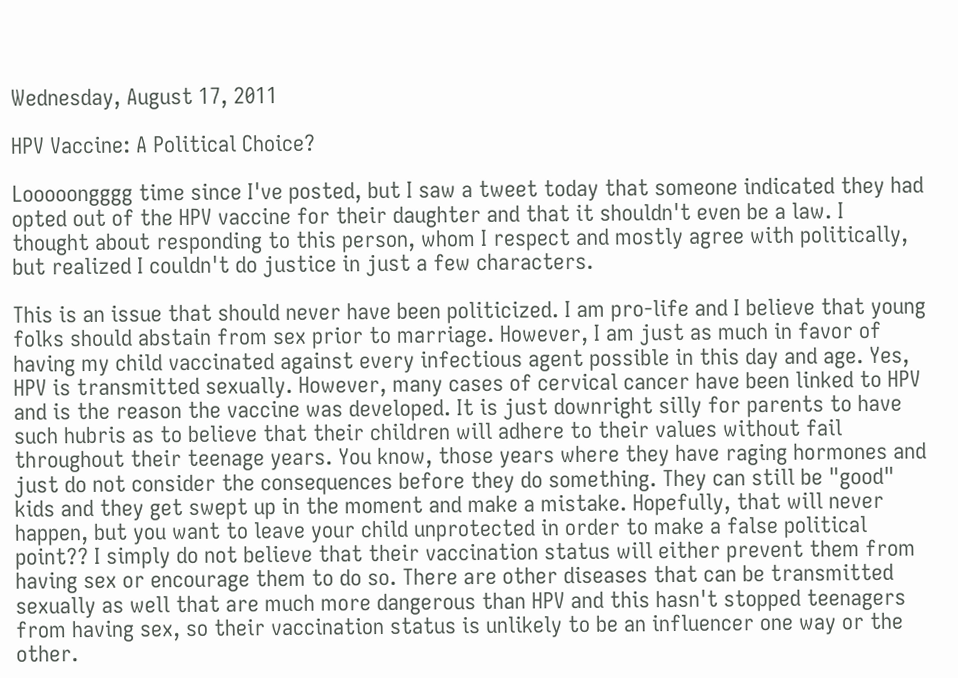Wednesday, August 17, 2011

HPV Vaccine: A Political Choice?

Looooongggg time since I've posted, but I saw a tweet today that someone indicated they had opted out of the HPV vaccine for their daughter and that it shouldn't even be a law. I thought about responding to this person, whom I respect and mostly agree with politically, but realized I couldn't do justice in just a few characters.

This is an issue that should never have been politicized. I am pro-life and I believe that young folks should abstain from sex prior to marriage. However, I am just as much in favor of having my child vaccinated against every infectious agent possible in this day and age. Yes, HPV is transmitted sexually. However, many cases of cervical cancer have been linked to HPV and is the reason the vaccine was developed. It is just downright silly for parents to have such hubris as to believe that their children will adhere to their values without fail throughout their teenage years. You know, those years where they have raging hormones and just do not consider the consequences before they do something. They can still be "good" kids and they get swept up in the moment and make a mistake. Hopefully, that will never happen, but you want to leave your child unprotected in order to make a false political point?? I simply do not believe that their vaccination status will either prevent them from having sex or encourage them to do so. There are other diseases that can be transmitted sexually as well that are much more dangerous than HPV and this hasn't stopped teenagers from having sex, so their vaccination status is unlikely to be an influencer one way or the other.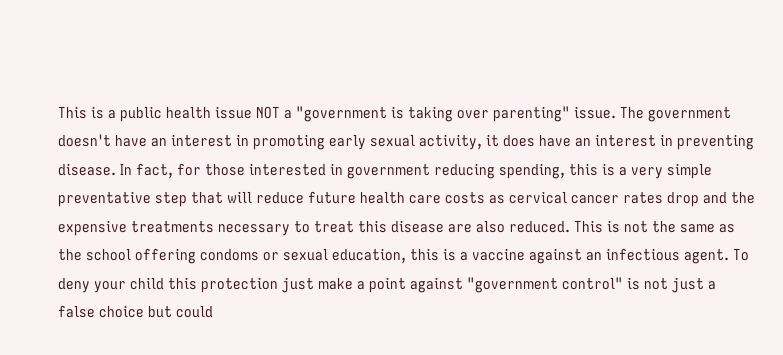This is a public health issue NOT a "government is taking over parenting" issue. The government doesn't have an interest in promoting early sexual activity, it does have an interest in preventing disease. In fact, for those interested in government reducing spending, this is a very simple preventative step that will reduce future health care costs as cervical cancer rates drop and the expensive treatments necessary to treat this disease are also reduced. This is not the same as the school offering condoms or sexual education, this is a vaccine against an infectious agent. To deny your child this protection just make a point against "government control" is not just a false choice but could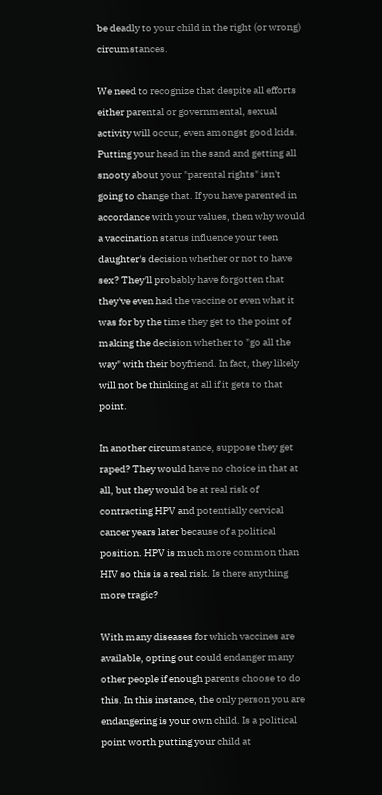be deadly to your child in the right (or wrong) circumstances.

We need to recognize that despite all efforts either parental or governmental, sexual activity will occur, even amongst good kids. Putting your head in the sand and getting all snooty about your "parental rights" isn't going to change that. If you have parented in accordance with your values, then why would a vaccination status influence your teen daughter's decision whether or not to have sex? They'll probably have forgotten that they've even had the vaccine or even what it was for by the time they get to the point of making the decision whether to "go all the way" with their boyfriend. In fact, they likely will not be thinking at all if it gets to that point.

In another circumstance, suppose they get raped? They would have no choice in that at all, but they would be at real risk of contracting HPV and potentially cervical cancer years later because of a political position. HPV is much more common than HIV so this is a real risk. Is there anything more tragic?

With many diseases for which vaccines are available, opting out could endanger many other people if enough parents choose to do this. In this instance, the only person you are endangering is your own child. Is a political point worth putting your child at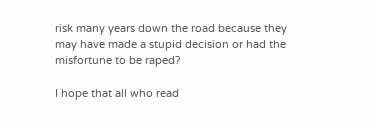risk many years down the road because they may have made a stupid decision or had the misfortune to be raped?

I hope that all who read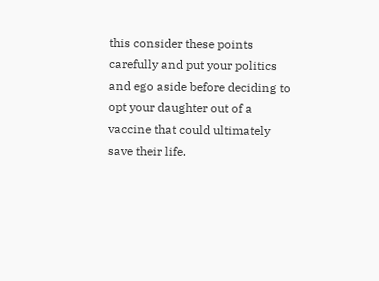this consider these points carefully and put your politics and ego aside before deciding to opt your daughter out of a vaccine that could ultimately save their life.